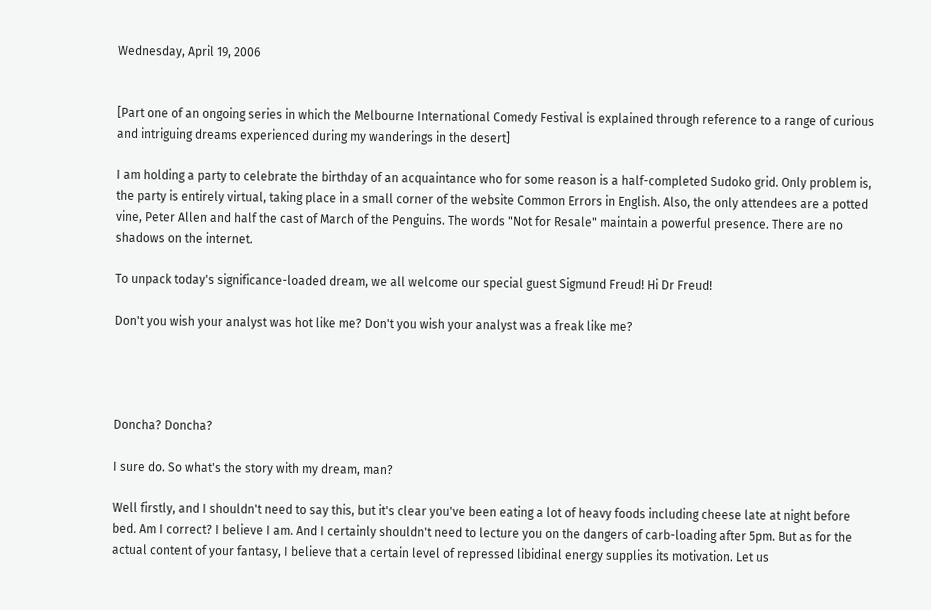Wednesday, April 19, 2006


[Part one of an ongoing series in which the Melbourne International Comedy Festival is explained through reference to a range of curious and intriguing dreams experienced during my wanderings in the desert]

I am holding a party to celebrate the birthday of an acquaintance who for some reason is a half-completed Sudoko grid. Only problem is, the party is entirely virtual, taking place in a small corner of the website Common Errors in English. Also, the only attendees are a potted vine, Peter Allen and half the cast of March of the Penguins. The words "Not for Resale" maintain a powerful presence. There are no shadows on the internet.

To unpack today's significance-loaded dream, we all welcome our special guest Sigmund Freud! Hi Dr Freud!

Don't you wish your analyst was hot like me? Don't you wish your analyst was a freak like me?




Doncha? Doncha?

I sure do. So what's the story with my dream, man?

Well firstly, and I shouldn't need to say this, but it's clear you've been eating a lot of heavy foods including cheese late at night before bed. Am I correct? I believe I am. And I certainly shouldn't need to lecture you on the dangers of carb-loading after 5pm. But as for the actual content of your fantasy, I believe that a certain level of repressed libidinal energy supplies its motivation. Let us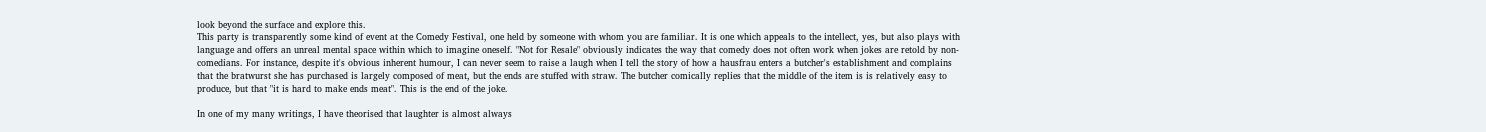look beyond the surface and explore this.
This party is transparently some kind of event at the Comedy Festival, one held by someone with whom you are familiar. It is one which appeals to the intellect, yes, but also plays with language and offers an unreal mental space within which to imagine oneself. "Not for Resale" obviously indicates the way that comedy does not often work when jokes are retold by non-comedians. For instance, despite it's obvious inherent humour, I can never seem to raise a laugh when I tell the story of how a hausfrau enters a butcher's establishment and complains that the bratwurst she has purchased is largely composed of meat, but the ends are stuffed with straw. The butcher comically replies that the middle of the item is is relatively easy to produce, but that "it is hard to make ends meat". This is the end of the joke.

In one of my many writings, I have theorised that laughter is almost always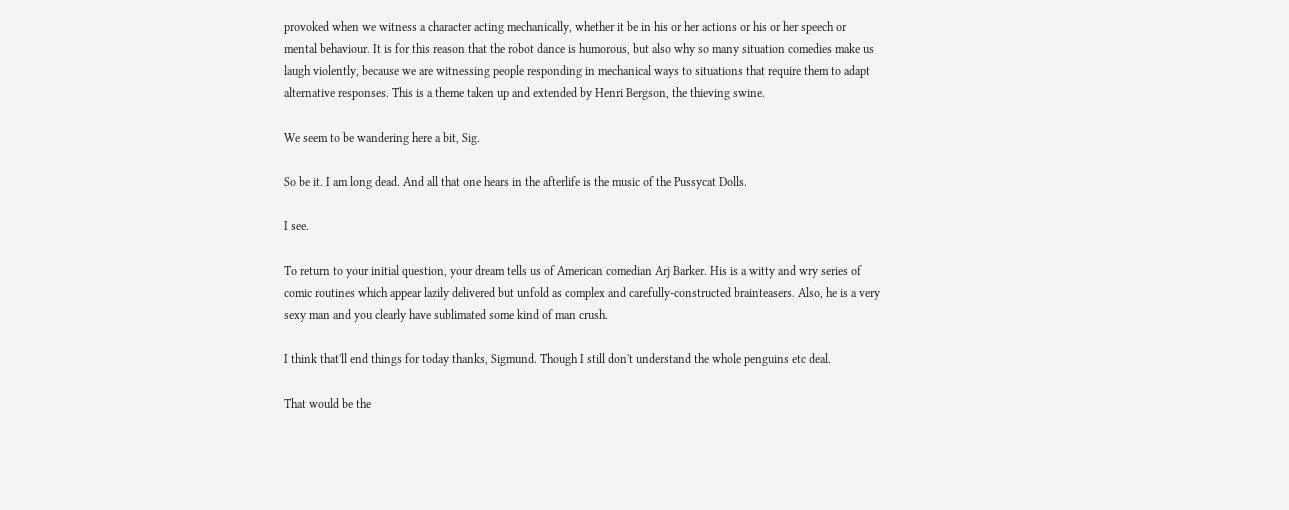provoked when we witness a character acting mechanically, whether it be in his or her actions or his or her speech or mental behaviour. It is for this reason that the robot dance is humorous, but also why so many situation comedies make us laugh violently, because we are witnessing people responding in mechanical ways to situations that require them to adapt alternative responses. This is a theme taken up and extended by Henri Bergson, the thieving swine.

We seem to be wandering here a bit, Sig.

So be it. I am long dead. And all that one hears in the afterlife is the music of the Pussycat Dolls.

I see.

To return to your initial question, your dream tells us of American comedian Arj Barker. His is a witty and wry series of comic routines which appear lazily delivered but unfold as complex and carefully-constructed brainteasers. Also, he is a very sexy man and you clearly have sublimated some kind of man crush.

I think that'll end things for today thanks, Sigmund. Though I still don't understand the whole penguins etc deal.

That would be the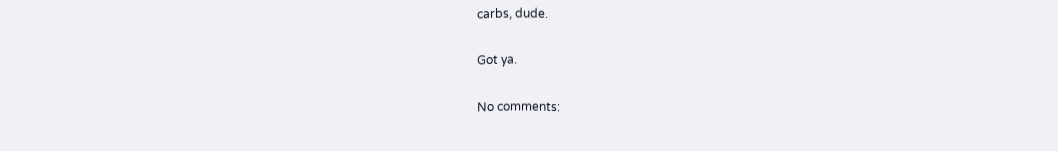carbs, dude.

Got ya.

No comments: